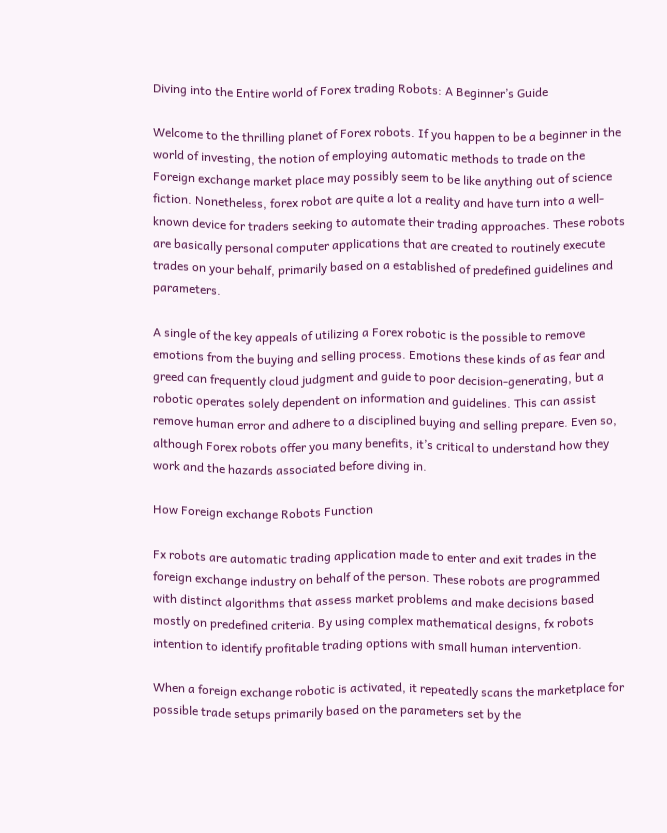Diving into the Entire world of Forex trading Robots: A Beginner’s Guide

Welcome to the thrilling planet of Forex robots. If you happen to be a beginner in the world of investing, the notion of employing automatic methods to trade on the Foreign exchange market place may possibly seem to be like anything out of science fiction. Nonetheless, forex robot are quite a lot a reality and have turn into a well-known device for traders seeking to automate their trading approaches. These robots are basically personal computer applications that are created to routinely execute trades on your behalf, primarily based on a established of predefined guidelines and parameters.

A single of the key appeals of utilizing a Forex robotic is the possible to remove emotions from the buying and selling process. Emotions these kinds of as fear and greed can frequently cloud judgment and guide to poor decision-generating, but a robotic operates solely dependent on information and guidelines. This can assist remove human error and adhere to a disciplined buying and selling prepare. Even so, although Forex robots offer you many benefits, it’s critical to understand how they work and the hazards associated before diving in.

How Foreign exchange Robots Function

Fx robots are automatic trading application made to enter and exit trades in the foreign exchange industry on behalf of the person. These robots are programmed with distinct algorithms that assess market problems and make decisions based mostly on predefined criteria. By using complex mathematical designs, fx robots intention to identify profitable trading options with small human intervention.

When a foreign exchange robotic is activated, it repeatedly scans the marketplace for possible trade setups primarily based on the parameters set by the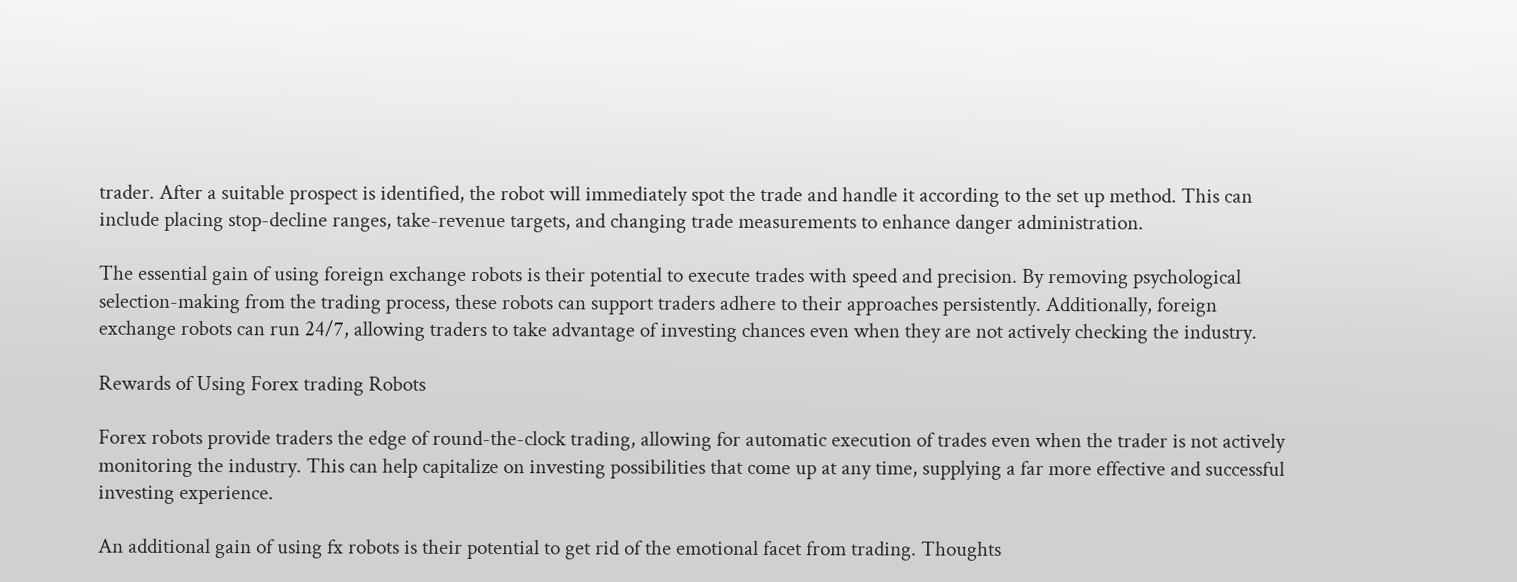trader. After a suitable prospect is identified, the robot will immediately spot the trade and handle it according to the set up method. This can include placing stop-decline ranges, take-revenue targets, and changing trade measurements to enhance danger administration.

The essential gain of using foreign exchange robots is their potential to execute trades with speed and precision. By removing psychological selection-making from the trading process, these robots can support traders adhere to their approaches persistently. Additionally, foreign exchange robots can run 24/7, allowing traders to take advantage of investing chances even when they are not actively checking the industry.

Rewards of Using Forex trading Robots

Forex robots provide traders the edge of round-the-clock trading, allowing for automatic execution of trades even when the trader is not actively monitoring the industry. This can help capitalize on investing possibilities that come up at any time, supplying a far more effective and successful investing experience.

An additional gain of using fx robots is their potential to get rid of the emotional facet from trading. Thoughts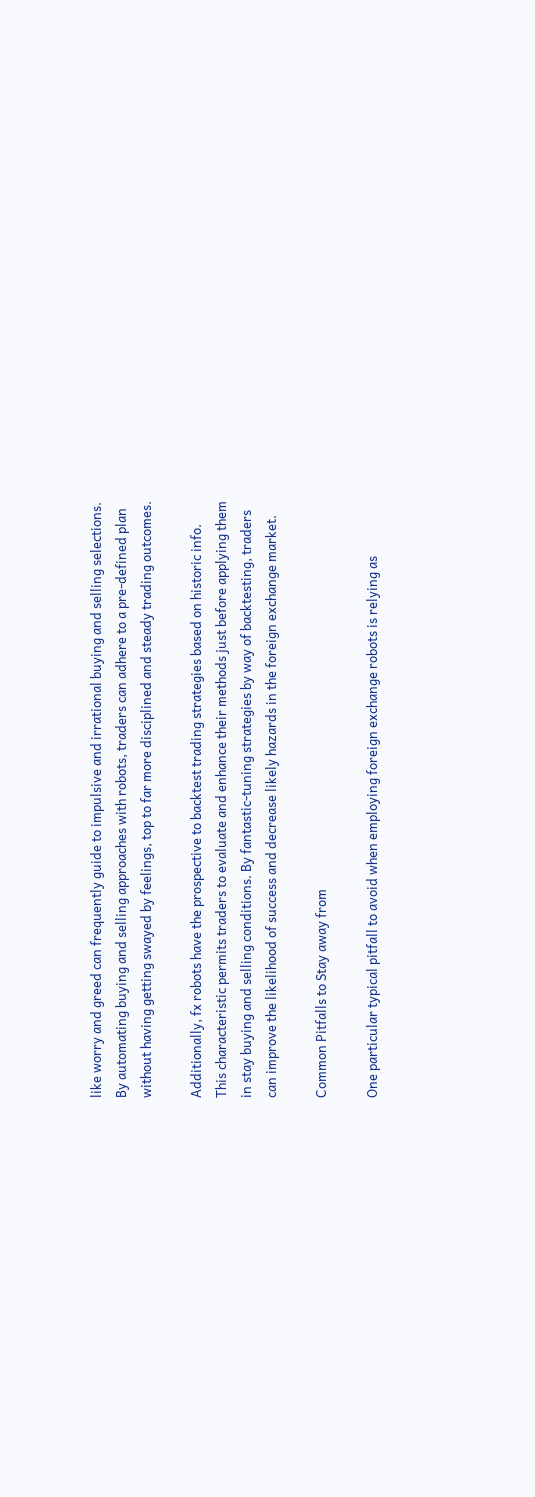like worry and greed can frequently guide to impulsive and irrational buying and selling selections. By automating buying and selling approaches with robots, traders can adhere to a pre-defined plan without having getting swayed by feelings, top to far more disciplined and steady trading outcomes.

Additionally, fx robots have the prospective to backtest trading strategies based on historic info. This characteristic permits traders to evaluate and enhance their methods just before applying them in stay buying and selling conditions. By fantastic-tuning strategies by way of backtesting, traders can improve the likelihood of success and decrease likely hazards in the foreign exchange market.

Common Pitfalls to Stay away from

One particular typical pitfall to avoid when employing foreign exchange robots is relying as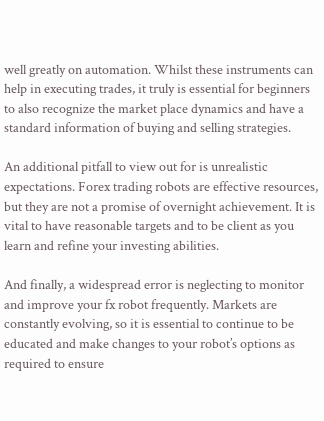well greatly on automation. Whilst these instruments can help in executing trades, it truly is essential for beginners to also recognize the market place dynamics and have a standard information of buying and selling strategies.

An additional pitfall to view out for is unrealistic expectations. Forex trading robots are effective resources, but they are not a promise of overnight achievement. It is vital to have reasonable targets and to be client as you learn and refine your investing abilities.

And finally, a widespread error is neglecting to monitor and improve your fx robot frequently. Markets are constantly evolving, so it is essential to continue to be educated and make changes to your robot’s options as required to ensure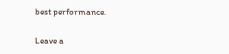best performance.

Leave a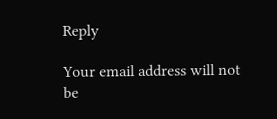Reply

Your email address will not be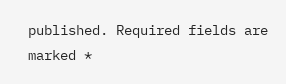published. Required fields are marked *